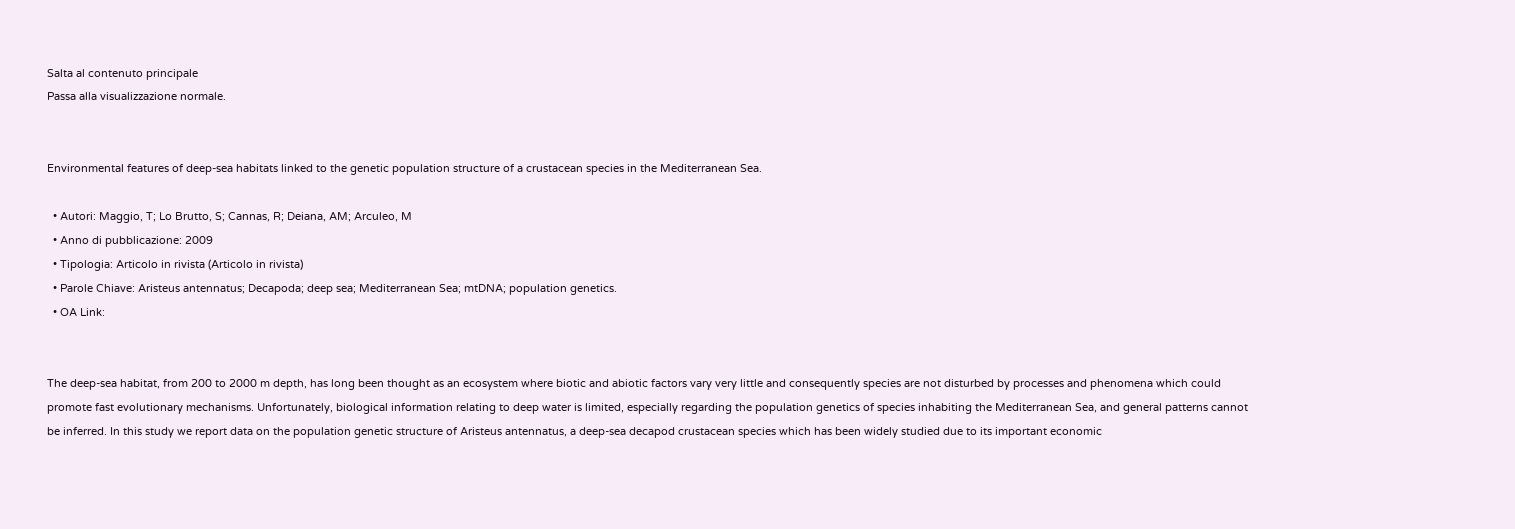Salta al contenuto principale
Passa alla visualizzazione normale.


Environmental features of deep-sea habitats linked to the genetic population structure of a crustacean species in the Mediterranean Sea.

  • Autori: Maggio, T; Lo Brutto, S; Cannas, R; Deiana, AM; Arculeo, M
  • Anno di pubblicazione: 2009
  • Tipologia: Articolo in rivista (Articolo in rivista)
  • Parole Chiave: Aristeus antennatus; Decapoda; deep sea; Mediterranean Sea; mtDNA; population genetics.
  • OA Link:


The deep-sea habitat, from 200 to 2000 m depth, has long been thought as an ecosystem where biotic and abiotic factors vary very little and consequently species are not disturbed by processes and phenomena which could promote fast evolutionary mechanisms. Unfortunately, biological information relating to deep water is limited, especially regarding the population genetics of species inhabiting the Mediterranean Sea, and general patterns cannot be inferred. In this study we report data on the population genetic structure of Aristeus antennatus, a deep-sea decapod crustacean species which has been widely studied due to its important economic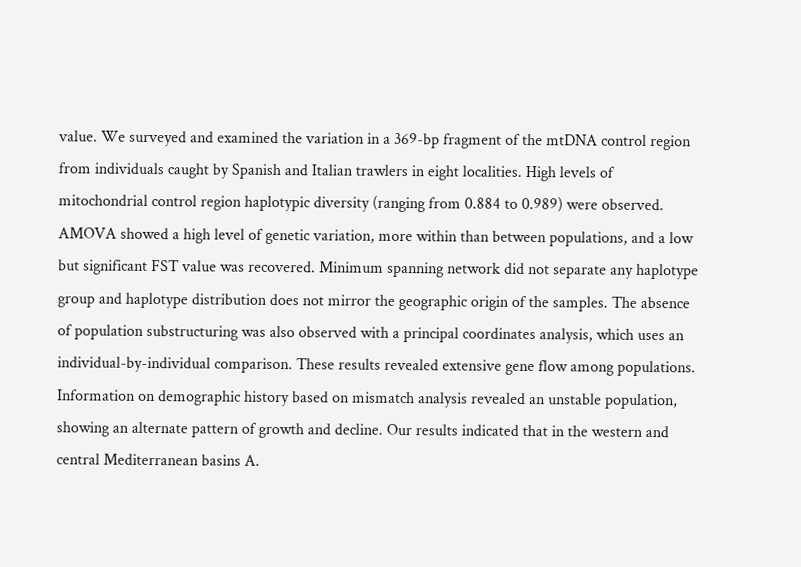value. We surveyed and examined the variation in a 369-bp fragment of the mtDNA control region from individuals caught by Spanish and Italian trawlers in eight localities. High levels of mitochondrial control region haplotypic diversity (ranging from 0.884 to 0.989) were observed. AMOVA showed a high level of genetic variation, more within than between populations, and a low but significant FST value was recovered. Minimum spanning network did not separate any haplotype group and haplotype distribution does not mirror the geographic origin of the samples. The absence of population substructuring was also observed with a principal coordinates analysis, which uses an individual-by-individual comparison. These results revealed extensive gene flow among populations. Information on demographic history based on mismatch analysis revealed an unstable population, showing an alternate pattern of growth and decline. Our results indicated that in the western and central Mediterranean basins A.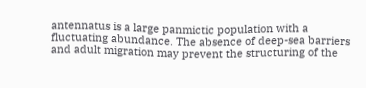antennatus is a large panmictic population with a fluctuating abundance. The absence of deep-sea barriers and adult migration may prevent the structuring of the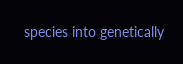species into genetically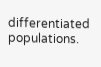differentiated populations.